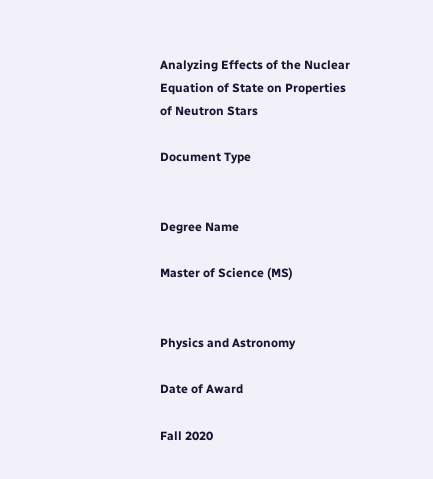Analyzing Effects of the Nuclear Equation of State on Properties of Neutron Stars

Document Type


Degree Name

Master of Science (MS)


Physics and Astronomy

Date of Award

Fall 2020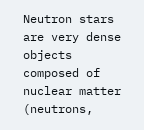Neutron stars are very dense objects composed of nuclear matter (neutrons,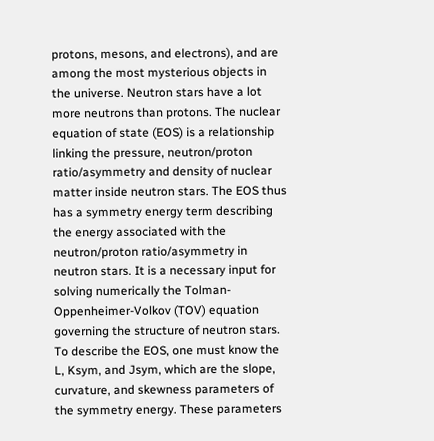protons, mesons, and electrons), and are among the most mysterious objects in the universe. Neutron stars have a lot more neutrons than protons. The nuclear equation of state (EOS) is a relationship linking the pressure, neutron/proton ratio/asymmetry and density of nuclear matter inside neutron stars. The EOS thus has a symmetry energy term describing the energy associated with the neutron/proton ratio/asymmetry in neutron stars. It is a necessary input for solving numerically the Tolman-Oppenheimer-Volkov (TOV) equation governing the structure of neutron stars. To describe the EOS, one must know the L, Ksym, and Jsym, which are the slope, curvature, and skewness parameters of the symmetry energy. These parameters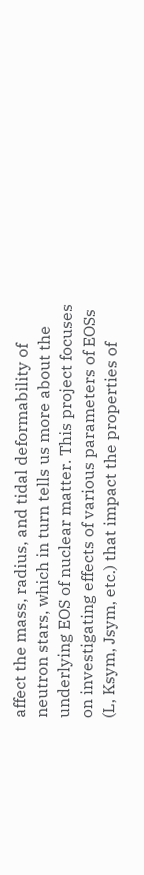affect the mass, radius, and tidal deformability of neutron stars, which in turn tells us more about the underlying EOS of nuclear matter. This project focuses on investigating effects of various parameters of EOSs (L, Ksym, Jsym, etc.) that impact the properties of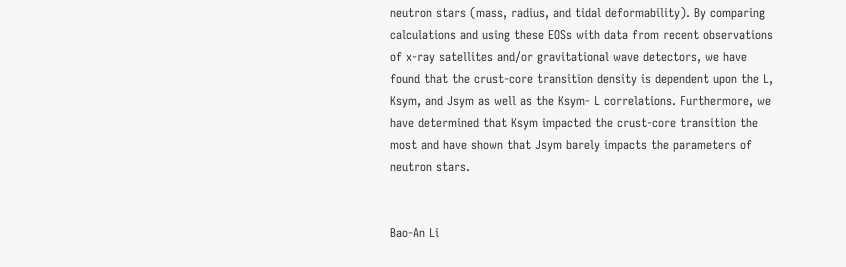neutron stars (mass, radius, and tidal deformability). By comparing calculations and using these EOSs with data from recent observations of x-ray satellites and/or gravitational wave detectors, we have found that the crust-core transition density is dependent upon the L, Ksym, and Jsym as well as the Ksym- L correlations. Furthermore, we have determined that Ksym impacted the crust-core transition the most and have shown that Jsym barely impacts the parameters of neutron stars.


Bao-An Li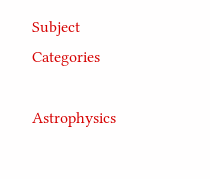Subject Categories

Astrophysics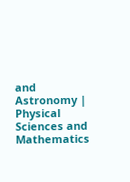and Astronomy | Physical Sciences and Mathematics